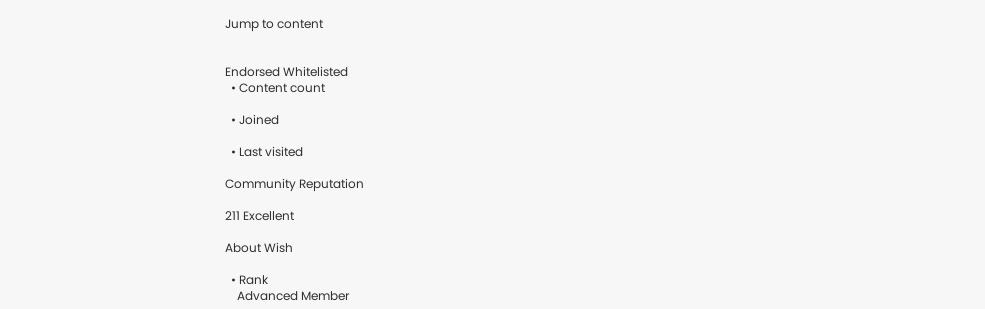Jump to content


Endorsed Whitelisted
  • Content count

  • Joined

  • Last visited

Community Reputation

211 Excellent

About Wish

  • Rank
    Advanced Member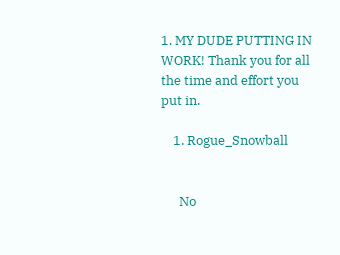1. MY DUDE PUTTING IN WORK! Thank you for all the time and effort you put in.

    1. Rogue_Snowball


      No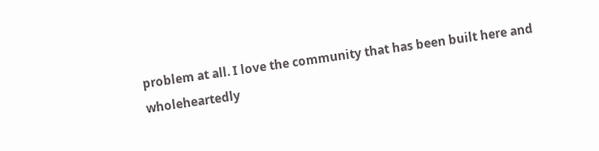problem at all. I love the community that has been built here and wholeheartedly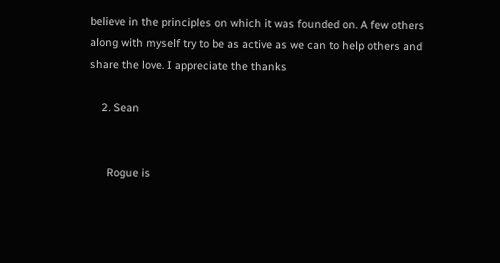believe in the principles on which it was founded on. A few others along with myself try to be as active as we can to help others and share the love. I appreciate the thanks

    2. Sean


      Rogue is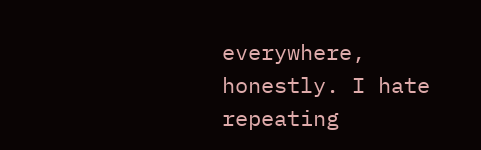everywhere, honestly. I hate repeating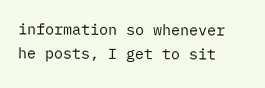information so whenever he posts, I get to sit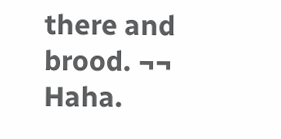there and brood. ¬¬ Haha.